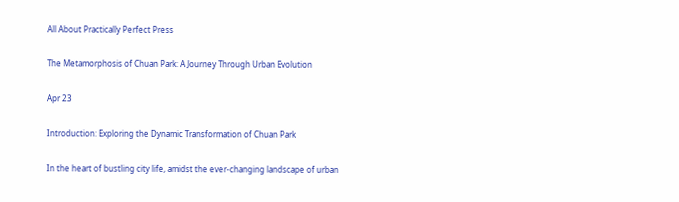All About Practically Perfect Press

The Metamorphosis of Chuan Park: A Journey Through Urban Evolution

Apr 23

Introduction: Exploring the Dynamic Transformation of Chuan Park

In the heart of bustling city life, amidst the ever-changing landscape of urban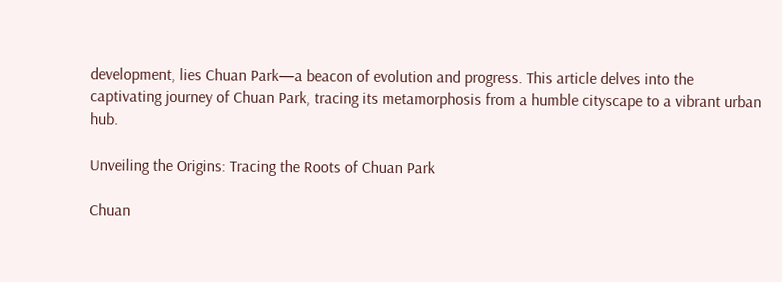development, lies Chuan Park—a beacon of evolution and progress. This article delves into the captivating journey of Chuan Park, tracing its metamorphosis from a humble cityscape to a vibrant urban hub.

Unveiling the Origins: Tracing the Roots of Chuan Park

Chuan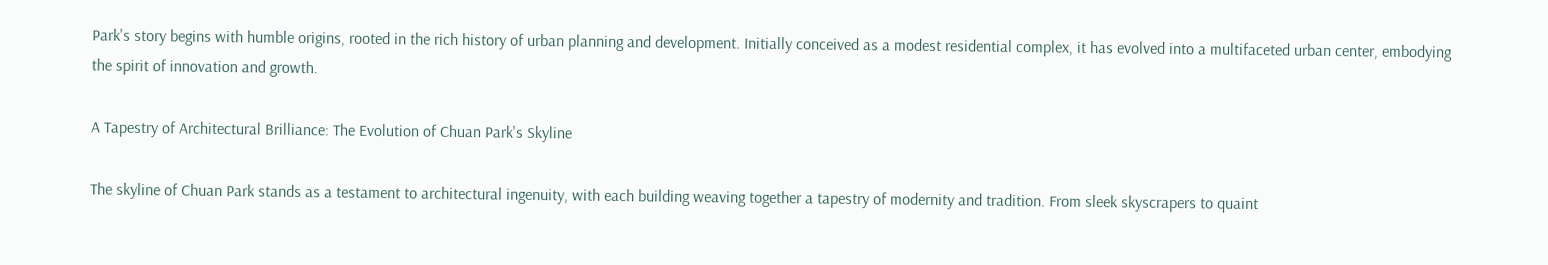Park's story begins with humble origins, rooted in the rich history of urban planning and development. Initially conceived as a modest residential complex, it has evolved into a multifaceted urban center, embodying the spirit of innovation and growth.

A Tapestry of Architectural Brilliance: The Evolution of Chuan Park's Skyline

The skyline of Chuan Park stands as a testament to architectural ingenuity, with each building weaving together a tapestry of modernity and tradition. From sleek skyscrapers to quaint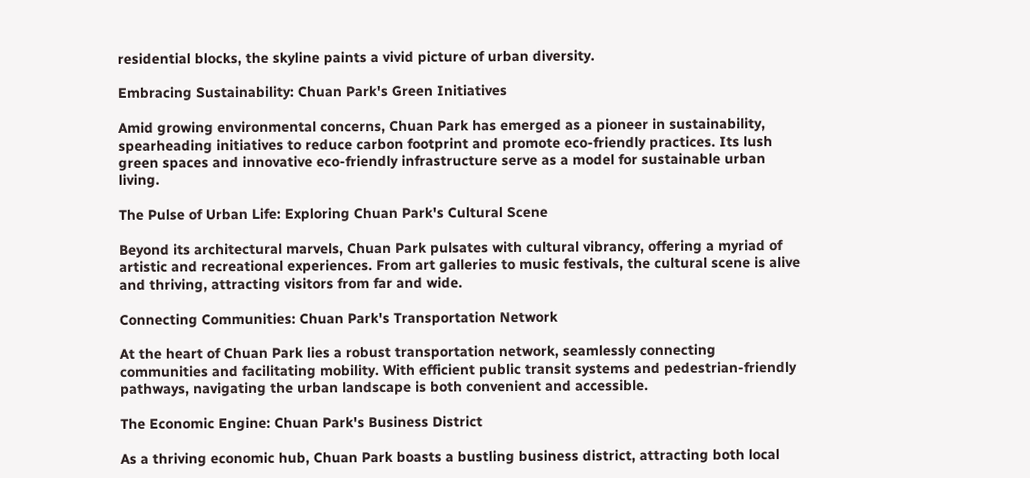residential blocks, the skyline paints a vivid picture of urban diversity.

Embracing Sustainability: Chuan Park's Green Initiatives

Amid growing environmental concerns, Chuan Park has emerged as a pioneer in sustainability, spearheading initiatives to reduce carbon footprint and promote eco-friendly practices. Its lush green spaces and innovative eco-friendly infrastructure serve as a model for sustainable urban living.

The Pulse of Urban Life: Exploring Chuan Park's Cultural Scene

Beyond its architectural marvels, Chuan Park pulsates with cultural vibrancy, offering a myriad of artistic and recreational experiences. From art galleries to music festivals, the cultural scene is alive and thriving, attracting visitors from far and wide.

Connecting Communities: Chuan Park's Transportation Network

At the heart of Chuan Park lies a robust transportation network, seamlessly connecting communities and facilitating mobility. With efficient public transit systems and pedestrian-friendly pathways, navigating the urban landscape is both convenient and accessible.

The Economic Engine: Chuan Park's Business District

As a thriving economic hub, Chuan Park boasts a bustling business district, attracting both local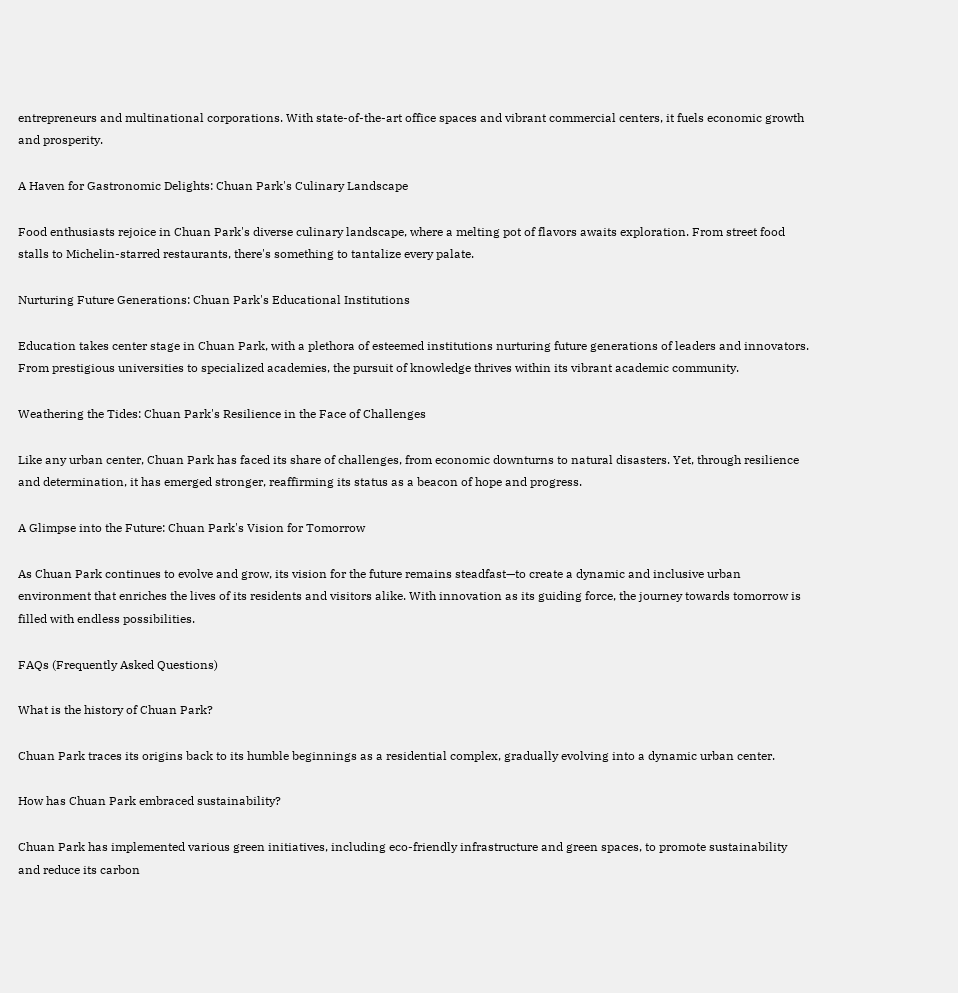entrepreneurs and multinational corporations. With state-of-the-art office spaces and vibrant commercial centers, it fuels economic growth and prosperity.

A Haven for Gastronomic Delights: Chuan Park's Culinary Landscape

Food enthusiasts rejoice in Chuan Park's diverse culinary landscape, where a melting pot of flavors awaits exploration. From street food stalls to Michelin-starred restaurants, there's something to tantalize every palate.

Nurturing Future Generations: Chuan Park's Educational Institutions

Education takes center stage in Chuan Park, with a plethora of esteemed institutions nurturing future generations of leaders and innovators. From prestigious universities to specialized academies, the pursuit of knowledge thrives within its vibrant academic community.

Weathering the Tides: Chuan Park's Resilience in the Face of Challenges

Like any urban center, Chuan Park has faced its share of challenges, from economic downturns to natural disasters. Yet, through resilience and determination, it has emerged stronger, reaffirming its status as a beacon of hope and progress.

A Glimpse into the Future: Chuan Park's Vision for Tomorrow

As Chuan Park continues to evolve and grow, its vision for the future remains steadfast—to create a dynamic and inclusive urban environment that enriches the lives of its residents and visitors alike. With innovation as its guiding force, the journey towards tomorrow is filled with endless possibilities.

FAQs (Frequently Asked Questions)

What is the history of Chuan Park?

Chuan Park traces its origins back to its humble beginnings as a residential complex, gradually evolving into a dynamic urban center.

How has Chuan Park embraced sustainability?

Chuan Park has implemented various green initiatives, including eco-friendly infrastructure and green spaces, to promote sustainability and reduce its carbon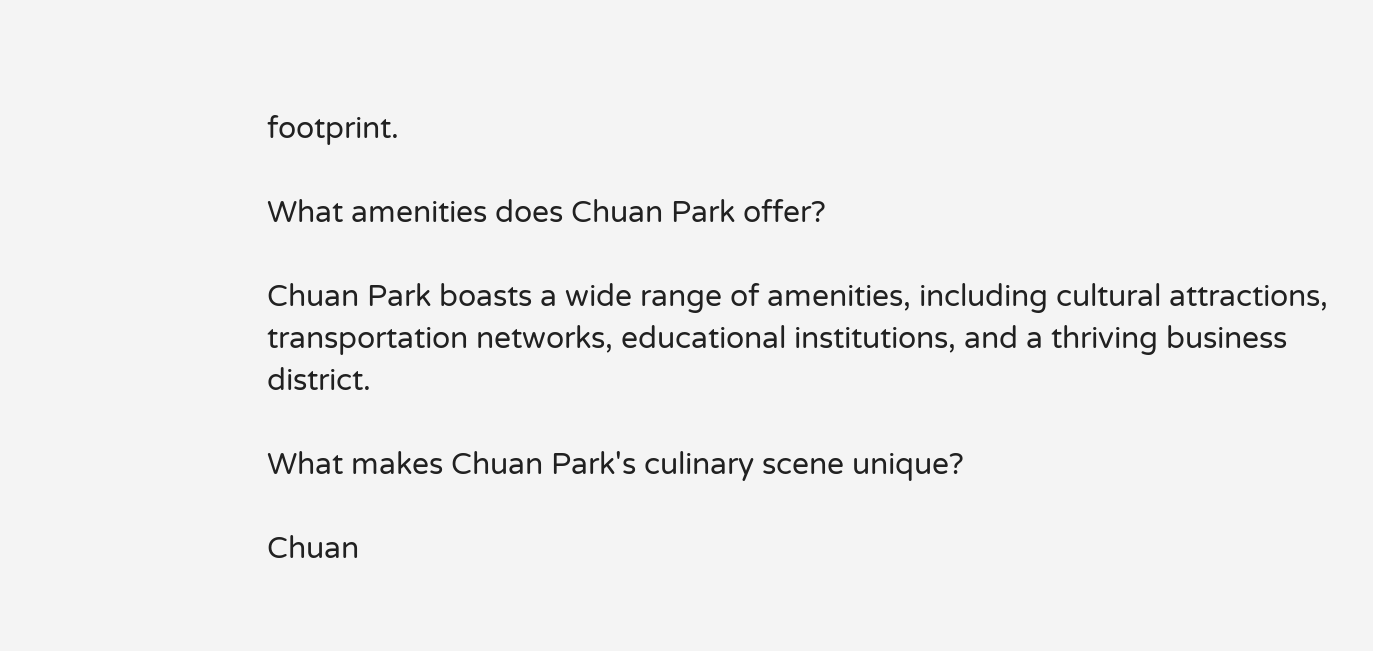footprint.

What amenities does Chuan Park offer?

Chuan Park boasts a wide range of amenities, including cultural attractions, transportation networks, educational institutions, and a thriving business district.

What makes Chuan Park's culinary scene unique?

Chuan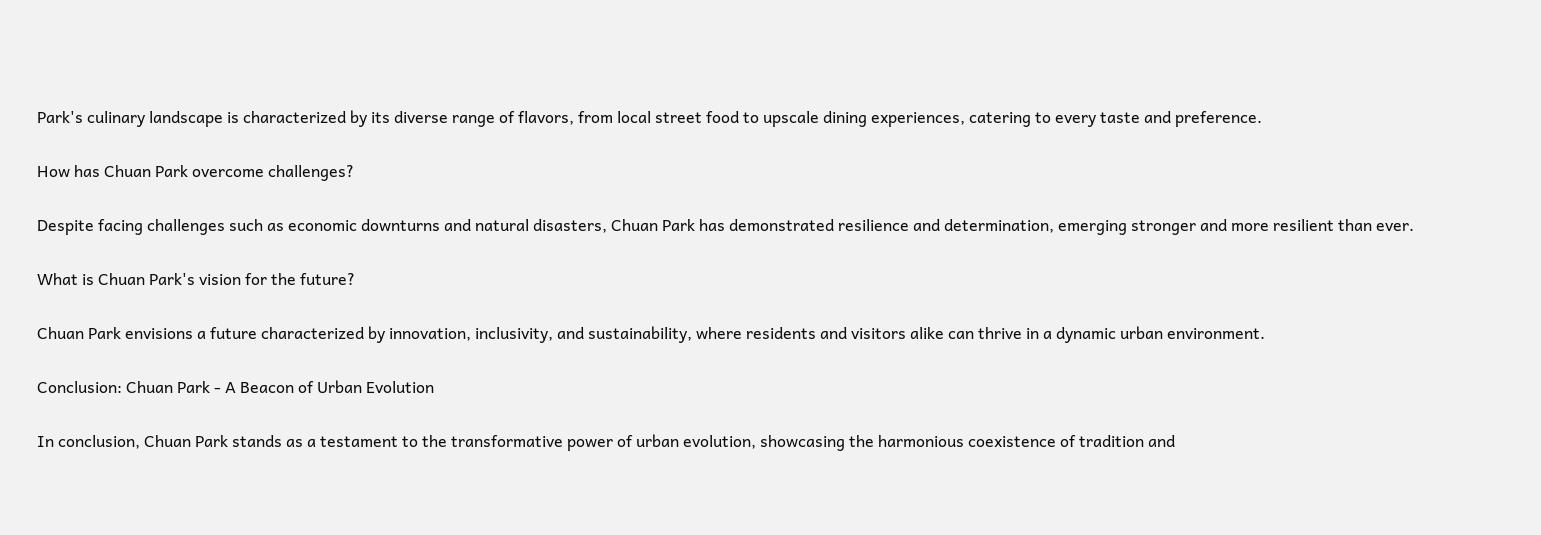Park's culinary landscape is characterized by its diverse range of flavors, from local street food to upscale dining experiences, catering to every taste and preference.

How has Chuan Park overcome challenges?

Despite facing challenges such as economic downturns and natural disasters, Chuan Park has demonstrated resilience and determination, emerging stronger and more resilient than ever.

What is Chuan Park's vision for the future?

Chuan Park envisions a future characterized by innovation, inclusivity, and sustainability, where residents and visitors alike can thrive in a dynamic urban environment.

Conclusion: Chuan Park - A Beacon of Urban Evolution

In conclusion, Chuan Park stands as a testament to the transformative power of urban evolution, showcasing the harmonious coexistence of tradition and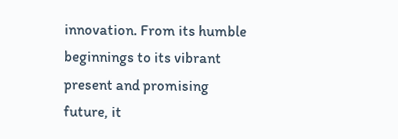innovation. From its humble beginnings to its vibrant present and promising future, it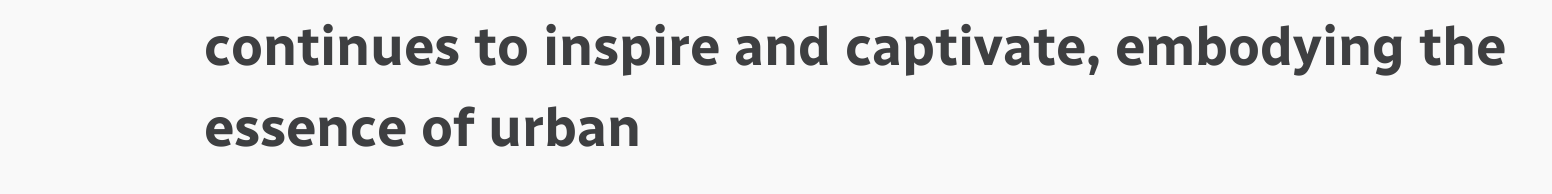continues to inspire and captivate, embodying the essence of urban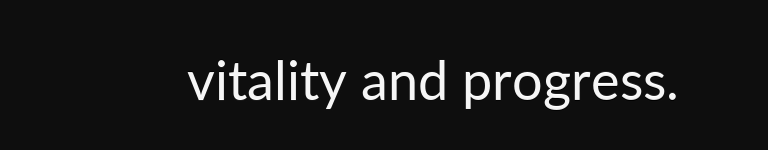vitality and progress.